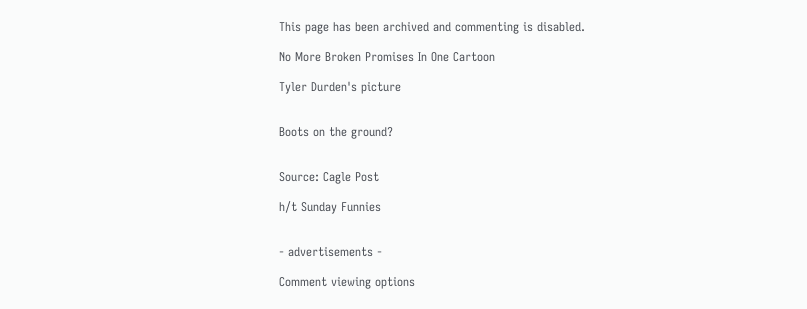This page has been archived and commenting is disabled.

No More Broken Promises In One Cartoon

Tyler Durden's picture


Boots on the ground?


Source: Cagle Post

h/t Sunday Funnies


- advertisements -

Comment viewing options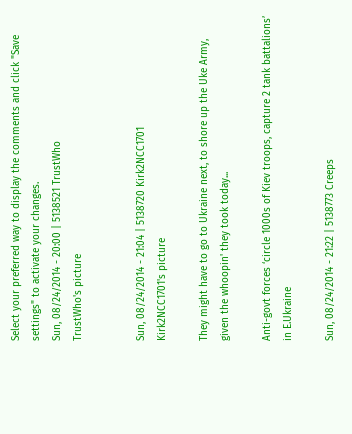Select your preferred way to display the comments and click "Save settings" to activate your changes.
Sun, 08/24/2014 - 20:00 | 5138521 TrustWho
TrustWho's picture


Sun, 08/24/2014 - 21:04 | 5138720 Kirk2NCC1701
Kirk2NCC1701's picture

They might have to go to Ukraine next, to shore up the Uke Army, given the whoopin' they took today...

Anti-govt forces ‘circle 1000s of Kiev troops, capture 2 tank battalions’ in E.Ukraine

Sun, 08/24/2014 - 21:22 | 5138773 Creeps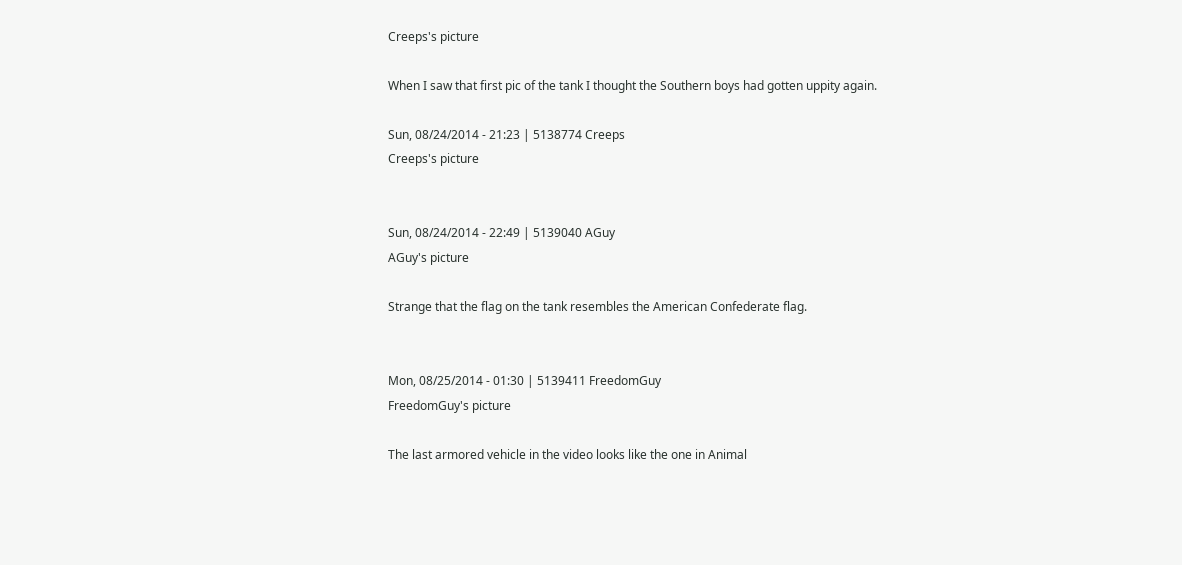Creeps's picture

When I saw that first pic of the tank I thought the Southern boys had gotten uppity again.

Sun, 08/24/2014 - 21:23 | 5138774 Creeps
Creeps's picture


Sun, 08/24/2014 - 22:49 | 5139040 AGuy
AGuy's picture

Strange that the flag on the tank resembles the American Confederate flag.


Mon, 08/25/2014 - 01:30 | 5139411 FreedomGuy
FreedomGuy's picture

The last armored vehicle in the video looks like the one in Animal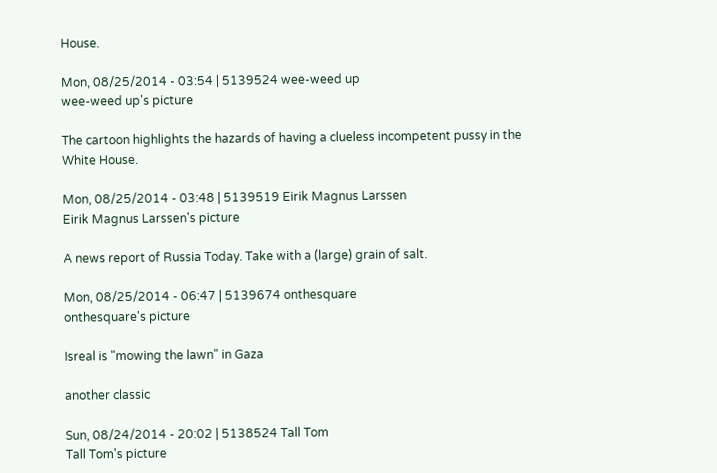House.

Mon, 08/25/2014 - 03:54 | 5139524 wee-weed up
wee-weed up's picture

The cartoon highlights the hazards of having a clueless incompetent pussy in the White House.

Mon, 08/25/2014 - 03:48 | 5139519 Eirik Magnus Larssen
Eirik Magnus Larssen's picture

A news report of Russia Today. Take with a (large) grain of salt.

Mon, 08/25/2014 - 06:47 | 5139674 onthesquare
onthesquare's picture

Isreal is "mowing the lawn" in Gaza

another classic

Sun, 08/24/2014 - 20:02 | 5138524 Tall Tom
Tall Tom's picture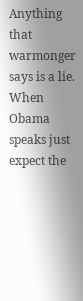Anything that warmonger says is a lie. When Obama speaks just expect the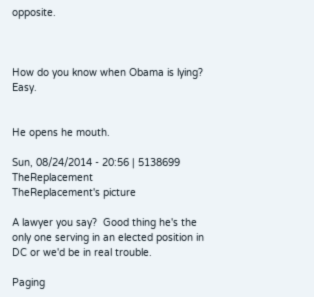opposite.



How do you know when Obama is lying? Easy.


He opens he mouth.

Sun, 08/24/2014 - 20:56 | 5138699 TheReplacement
TheReplacement's picture

A lawyer you say?  Good thing he's the only one serving in an elected position in DC or we'd be in real trouble.

Paging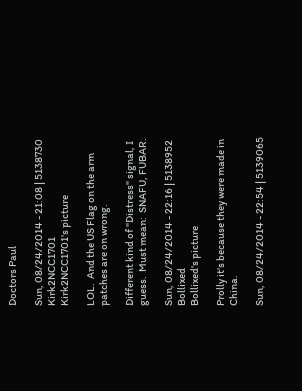Doctors Paul

Sun, 08/24/2014 - 21:08 | 5138730 Kirk2NCC1701
Kirk2NCC1701's picture

LOL.  And the US Flag on the arm patches are on wrong.

Different kind of "Distress" signal, I guess.  Must mean:  SNAFU, FUBAR.

Sun, 08/24/2014 - 22:16 | 5138952 Bollixed
Bollixed's picture

Prolly it's because they were made in China.

Sun, 08/24/2014 - 22:54 | 5139065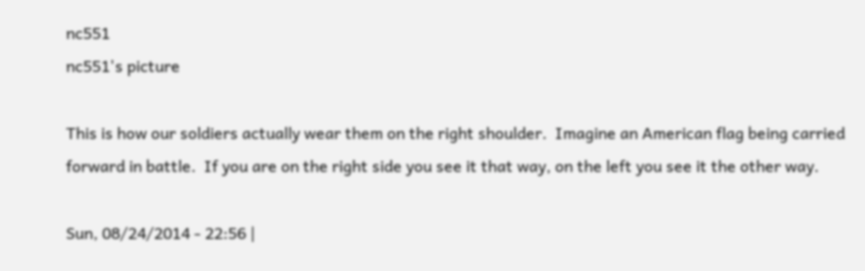nc551
nc551's picture

This is how our soldiers actually wear them on the right shoulder.  Imagine an American flag being carried forward in battle.  If you are on the right side you see it that way, on the left you see it the other way.

Sun, 08/24/2014 - 22:56 |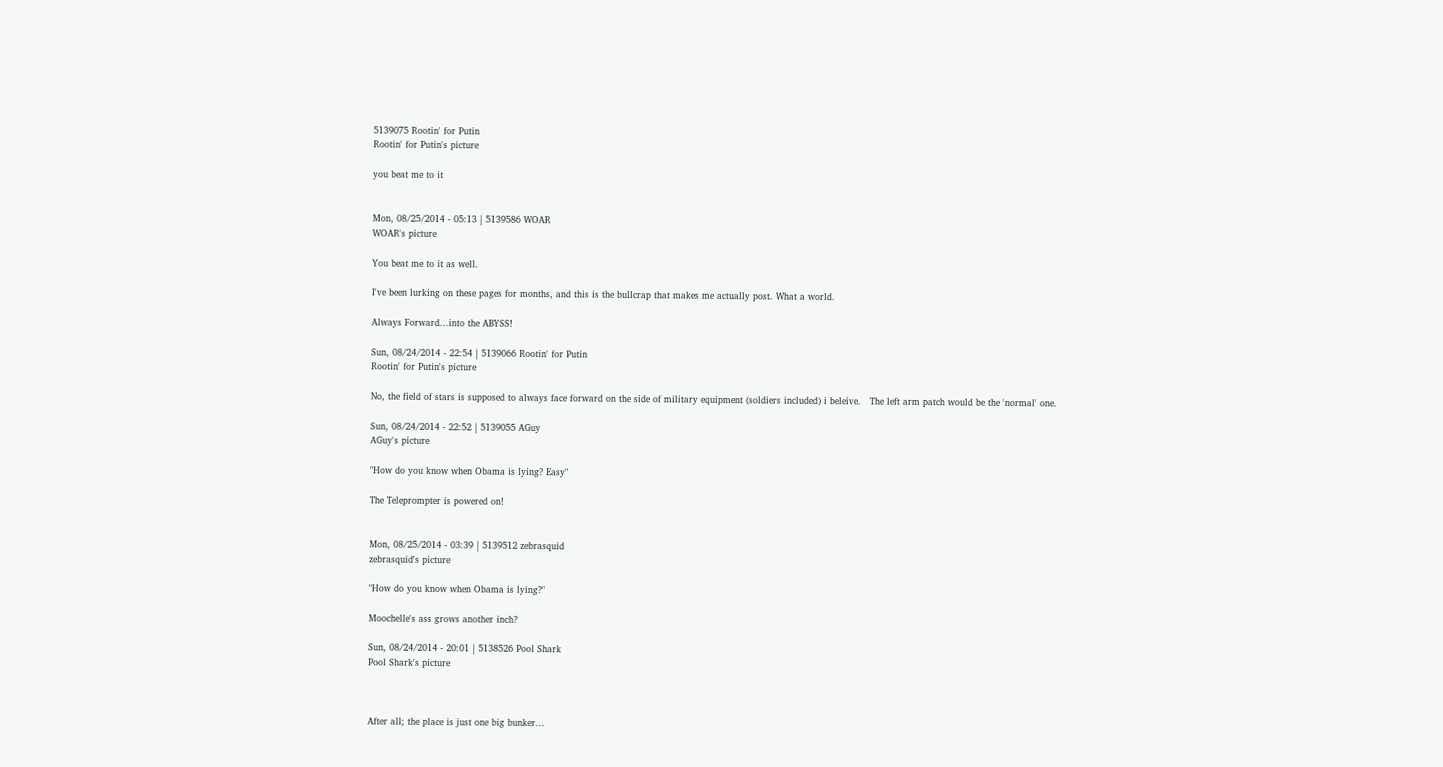5139075 Rootin' for Putin
Rootin' for Putin's picture

you beat me to it


Mon, 08/25/2014 - 05:13 | 5139586 WOAR
WOAR's picture

You beat me to it as well.

I've been lurking on these pages for months, and this is the bullcrap that makes me actually post. What a world.

Always Forward...into the ABYSS!

Sun, 08/24/2014 - 22:54 | 5139066 Rootin' for Putin
Rootin' for Putin's picture

No, the field of stars is supposed to always face forward on the side of military equipment (soldiers included) i beleive.   The left arm patch would be the 'normal' one.

Sun, 08/24/2014 - 22:52 | 5139055 AGuy
AGuy's picture

"How do you know when Obama is lying? Easy"

The Teleprompter is powered on!


Mon, 08/25/2014 - 03:39 | 5139512 zebrasquid
zebrasquid's picture

"How do you know when Obama is lying?"

Moochelle's ass grows another inch?

Sun, 08/24/2014 - 20:01 | 5138526 Pool Shark
Pool Shark's picture



After all; the place is just one big bunker...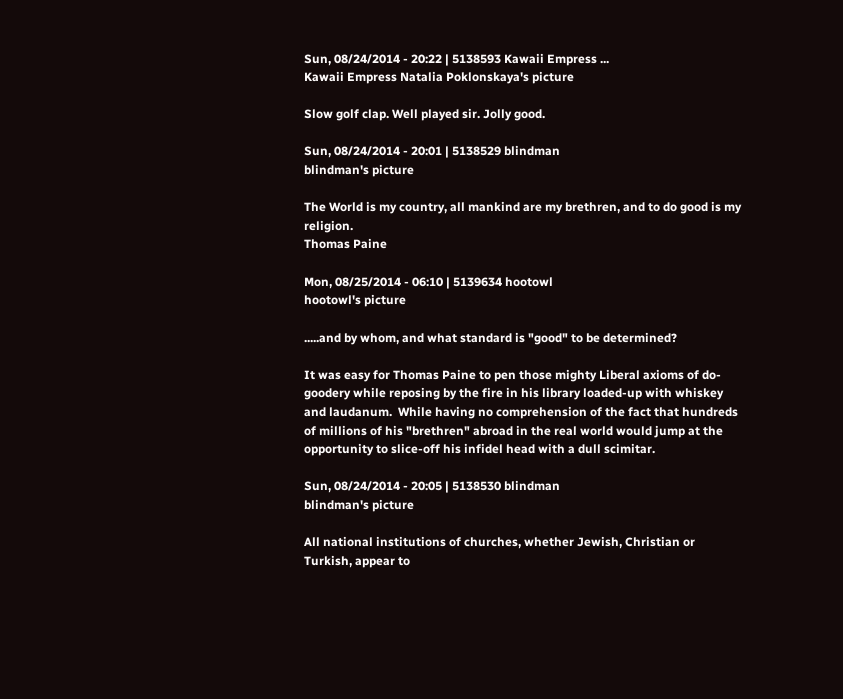Sun, 08/24/2014 - 20:22 | 5138593 Kawaii Empress ...
Kawaii Empress Natalia Poklonskaya's picture

Slow golf clap. Well played sir. Jolly good.

Sun, 08/24/2014 - 20:01 | 5138529 blindman
blindman's picture

The World is my country, all mankind are my brethren, and to do good is my religion.
Thomas Paine

Mon, 08/25/2014 - 06:10 | 5139634 hootowl
hootowl's picture

.....and by whom, and what standard is "good" to be determined?

It was easy for Thomas Paine to pen those mighty Liberal axioms of do-goodery while reposing by the fire in his library loaded-up with whiskey and laudanum.  While having no comprehension of the fact that hundreds of millions of his "brethren" abroad in the real world would jump at the opportunity to slice-off his infidel head with a dull scimitar.

Sun, 08/24/2014 - 20:05 | 5138530 blindman
blindman's picture

All national institutions of churches, whether Jewish, Christian or Turkish, appear to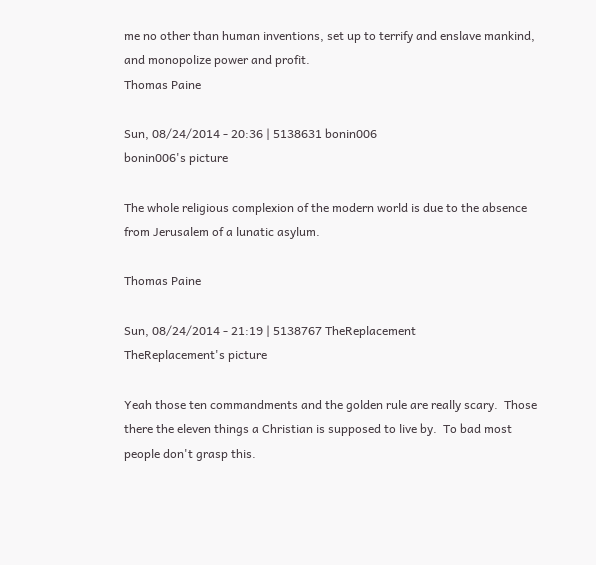me no other than human inventions, set up to terrify and enslave mankind, and monopolize power and profit.
Thomas Paine

Sun, 08/24/2014 - 20:36 | 5138631 bonin006
bonin006's picture

The whole religious complexion of the modern world is due to the absence from Jerusalem of a lunatic asylum.

Thomas Paine

Sun, 08/24/2014 - 21:19 | 5138767 TheReplacement
TheReplacement's picture

Yeah those ten commandments and the golden rule are really scary.  Those there the eleven things a Christian is supposed to live by.  To bad most people don't grasp this.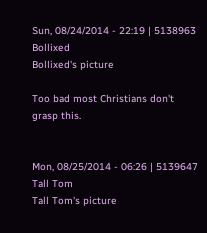Sun, 08/24/2014 - 22:19 | 5138963 Bollixed
Bollixed's picture

Too bad most Christians don't grasp this.


Mon, 08/25/2014 - 06:26 | 5139647 Tall Tom
Tall Tom's picture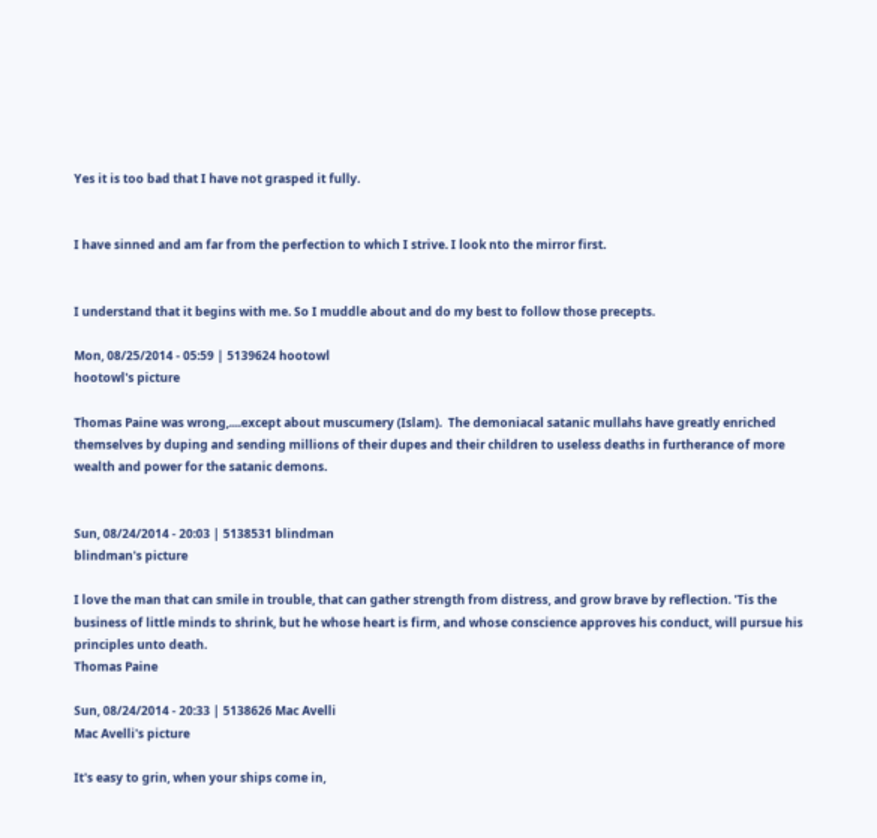Yes it is too bad that I have not grasped it fully.


I have sinned and am far from the perfection to which I strive. I look nto the mirror first.


I understand that it begins with me. So I muddle about and do my best to follow those precepts.

Mon, 08/25/2014 - 05:59 | 5139624 hootowl
hootowl's picture

Thomas Paine was wrong,....except about muscumery (Islam).  The demoniacal satanic mullahs have greatly enriched themselves by duping and sending millions of their dupes and their children to useless deaths in furtherance of more wealth and power for the satanic demons.


Sun, 08/24/2014 - 20:03 | 5138531 blindman
blindman's picture

I love the man that can smile in trouble, that can gather strength from distress, and grow brave by reflection. 'Tis the business of little minds to shrink, but he whose heart is firm, and whose conscience approves his conduct, will pursue his principles unto death.
Thomas Paine

Sun, 08/24/2014 - 20:33 | 5138626 Mac Avelli
Mac Avelli's picture

It's easy to grin, when your ships come in,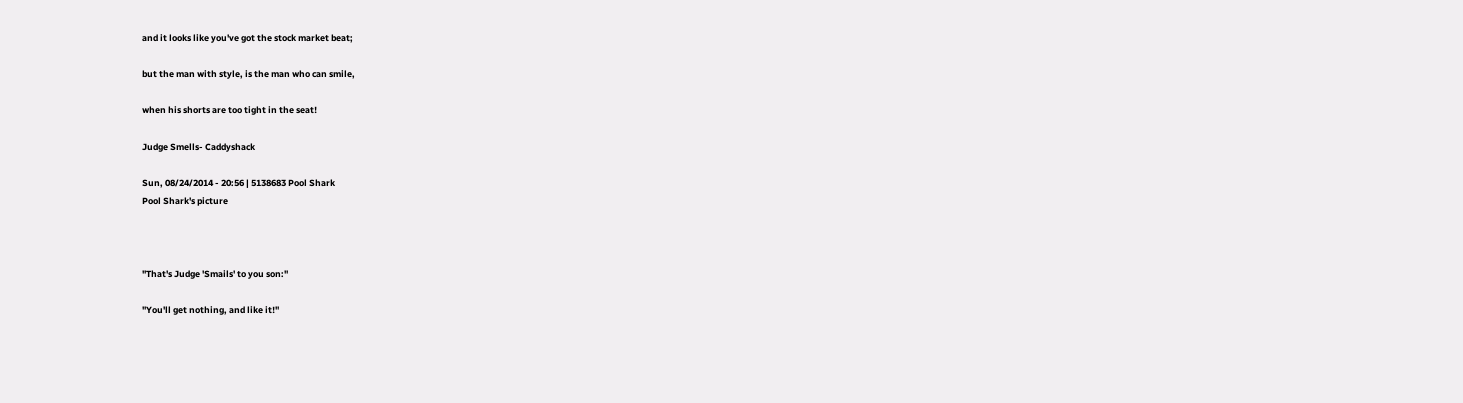and it looks like you've got the stock market beat;

but the man with style, is the man who can smile,

when his shorts are too tight in the seat!

Judge Smells- Caddyshack

Sun, 08/24/2014 - 20:56 | 5138683 Pool Shark
Pool Shark's picture



"That's Judge 'Smails' to you son:"

"You'll get nothing, and like it!"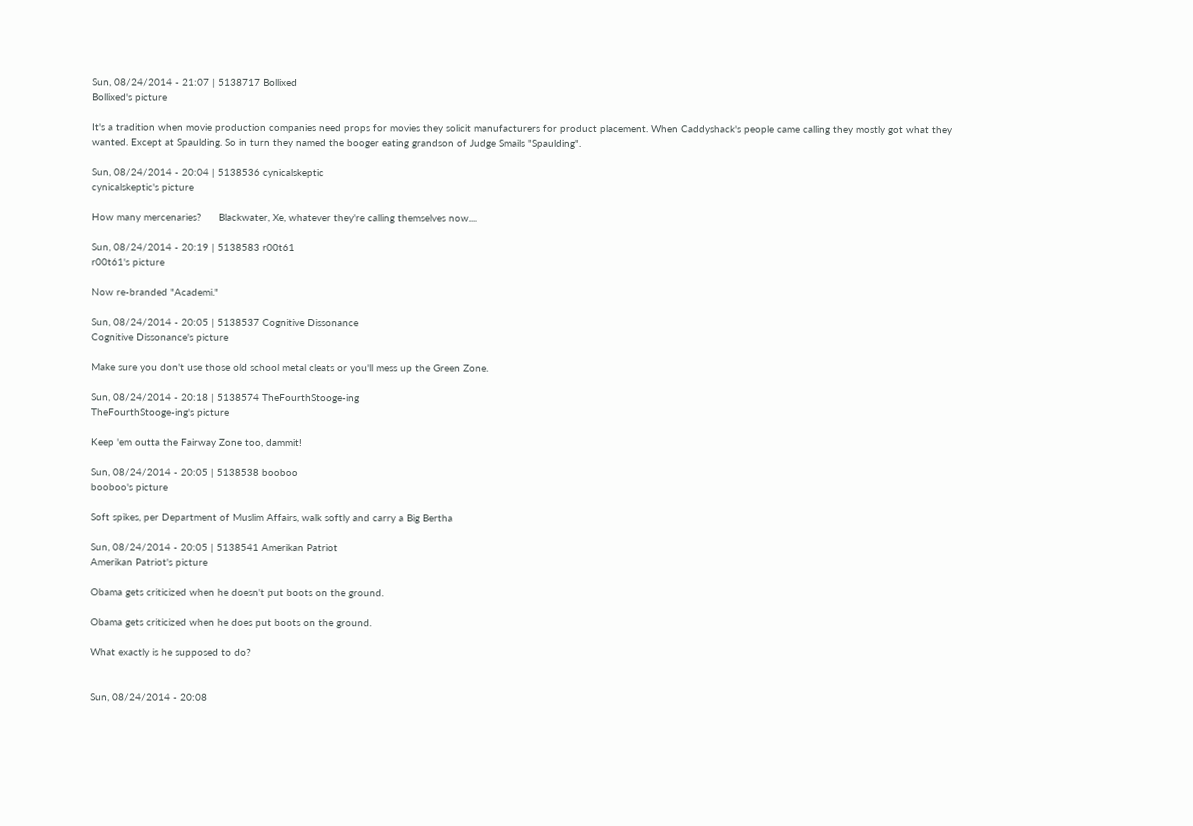Sun, 08/24/2014 - 21:07 | 5138717 Bollixed
Bollixed's picture

It's a tradition when movie production companies need props for movies they solicit manufacturers for product placement. When Caddyshack's people came calling they mostly got what they wanted. Except at Spaulding. So in turn they named the booger eating grandson of Judge Smails "Spaulding".

Sun, 08/24/2014 - 20:04 | 5138536 cynicalskeptic
cynicalskeptic's picture

How many mercenaries?      Blackwater, Xe, whatever they're calling themselves now....

Sun, 08/24/2014 - 20:19 | 5138583 r00t61
r00t61's picture

Now re-branded "Academi."

Sun, 08/24/2014 - 20:05 | 5138537 Cognitive Dissonance
Cognitive Dissonance's picture

Make sure you don't use those old school metal cleats or you'll mess up the Green Zone.

Sun, 08/24/2014 - 20:18 | 5138574 TheFourthStooge-ing
TheFourthStooge-ing's picture

Keep 'em outta the Fairway Zone too, dammit!

Sun, 08/24/2014 - 20:05 | 5138538 booboo
booboo's picture

Soft spikes, per Department of Muslim Affairs, walk softly and carry a Big Bertha

Sun, 08/24/2014 - 20:05 | 5138541 Amerikan Patriot
Amerikan Patriot's picture

Obama gets criticized when he doesn't put boots on the ground.

Obama gets criticized when he does put boots on the ground.

What exactly is he supposed to do?


Sun, 08/24/2014 - 20:08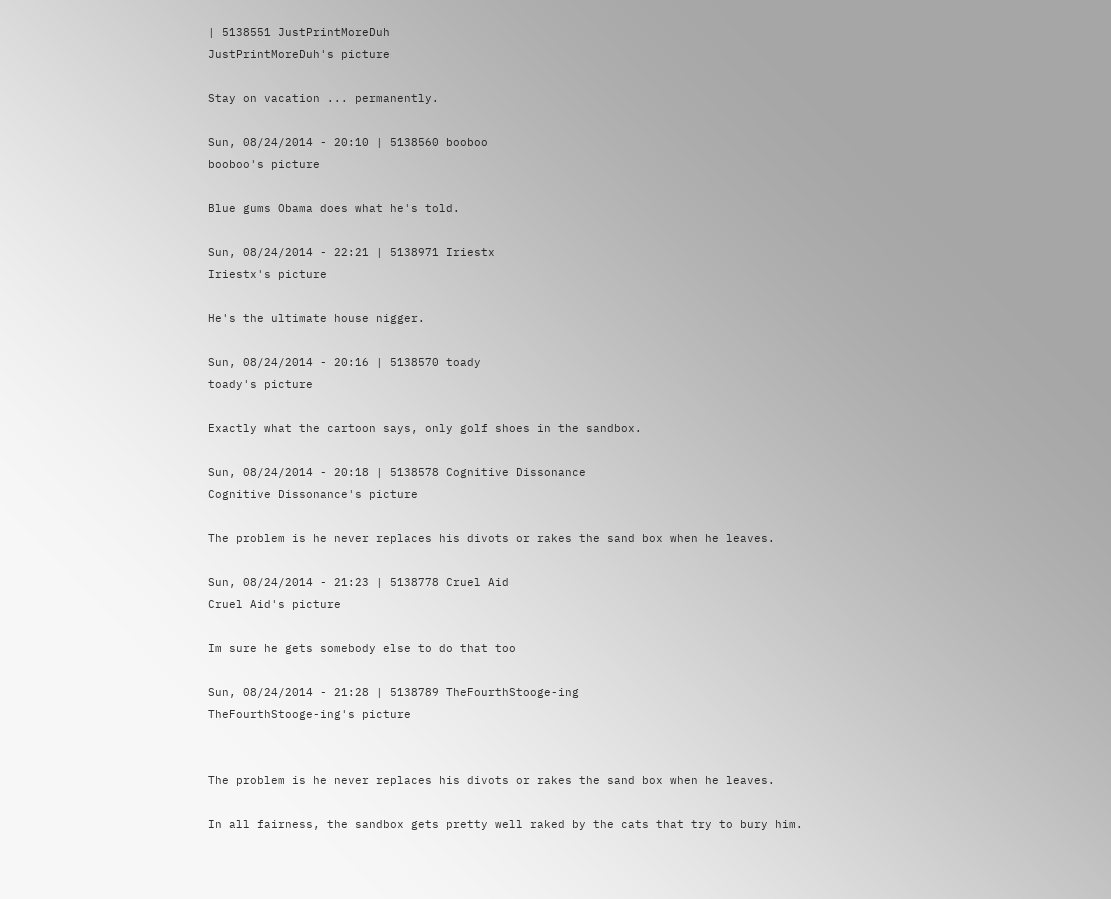| 5138551 JustPrintMoreDuh
JustPrintMoreDuh's picture

Stay on vacation ... permanently.

Sun, 08/24/2014 - 20:10 | 5138560 booboo
booboo's picture

Blue gums Obama does what he's told.

Sun, 08/24/2014 - 22:21 | 5138971 Iriestx
Iriestx's picture

He's the ultimate house nigger.

Sun, 08/24/2014 - 20:16 | 5138570 toady
toady's picture

Exactly what the cartoon says, only golf shoes in the sandbox.

Sun, 08/24/2014 - 20:18 | 5138578 Cognitive Dissonance
Cognitive Dissonance's picture

The problem is he never replaces his divots or rakes the sand box when he leaves.

Sun, 08/24/2014 - 21:23 | 5138778 Cruel Aid
Cruel Aid's picture

Im sure he gets somebody else to do that too

Sun, 08/24/2014 - 21:28 | 5138789 TheFourthStooge-ing
TheFourthStooge-ing's picture


The problem is he never replaces his divots or rakes the sand box when he leaves.

In all fairness, the sandbox gets pretty well raked by the cats that try to bury him.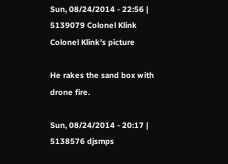Sun, 08/24/2014 - 22:56 | 5139079 Colonel Klink
Colonel Klink's picture

He rakes the sand box with drone fire.

Sun, 08/24/2014 - 20:17 | 5138576 djsmps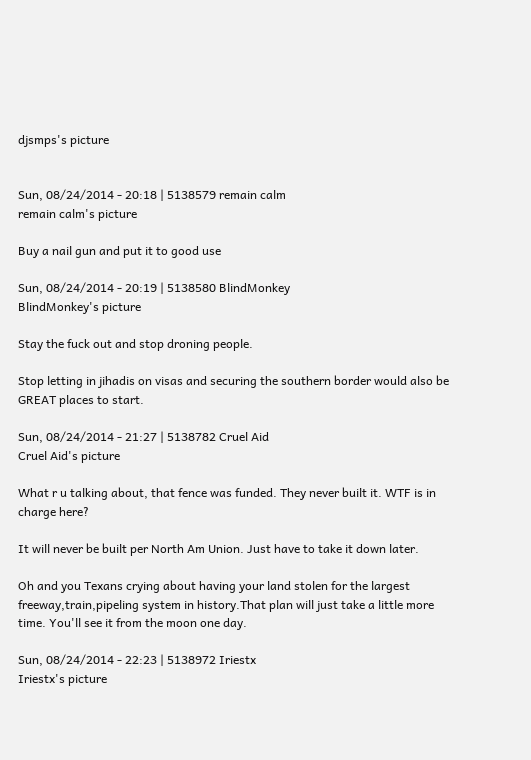djsmps's picture


Sun, 08/24/2014 - 20:18 | 5138579 remain calm
remain calm's picture

Buy a nail gun and put it to good use

Sun, 08/24/2014 - 20:19 | 5138580 BlindMonkey
BlindMonkey's picture

Stay the fuck out and stop droning people.

Stop letting in jihadis on visas and securing the southern border would also be GREAT places to start.

Sun, 08/24/2014 - 21:27 | 5138782 Cruel Aid
Cruel Aid's picture

What r u talking about, that fence was funded. They never built it. WTF is in charge here?

It will never be built per North Am Union. Just have to take it down later.

Oh and you Texans crying about having your land stolen for the largest freeway,train,pipeling system in history.That plan will just take a little more time. You'll see it from the moon one day.

Sun, 08/24/2014 - 22:23 | 5138972 Iriestx
Iriestx's picture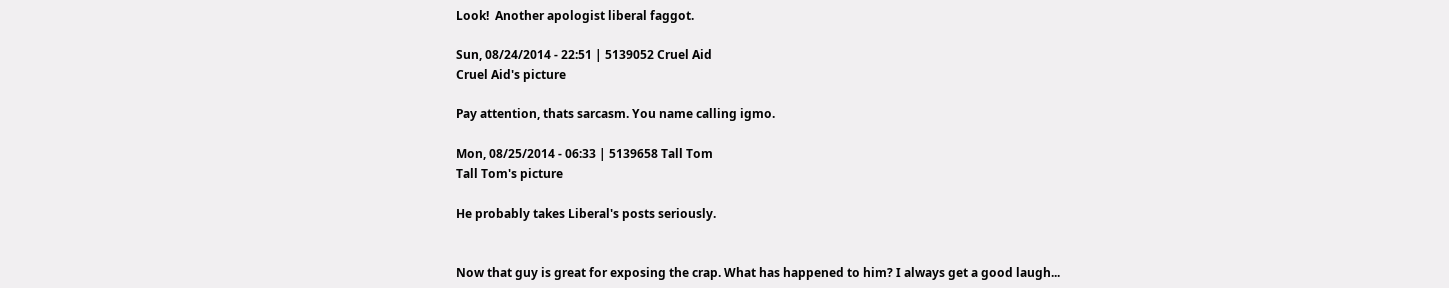Look!  Another apologist liberal faggot.

Sun, 08/24/2014 - 22:51 | 5139052 Cruel Aid
Cruel Aid's picture

Pay attention, thats sarcasm. You name calling igmo.

Mon, 08/25/2014 - 06:33 | 5139658 Tall Tom
Tall Tom's picture

He probably takes Liberal's posts seriously.


Now that guy is great for exposing the crap. What has happened to him? I always get a good laugh...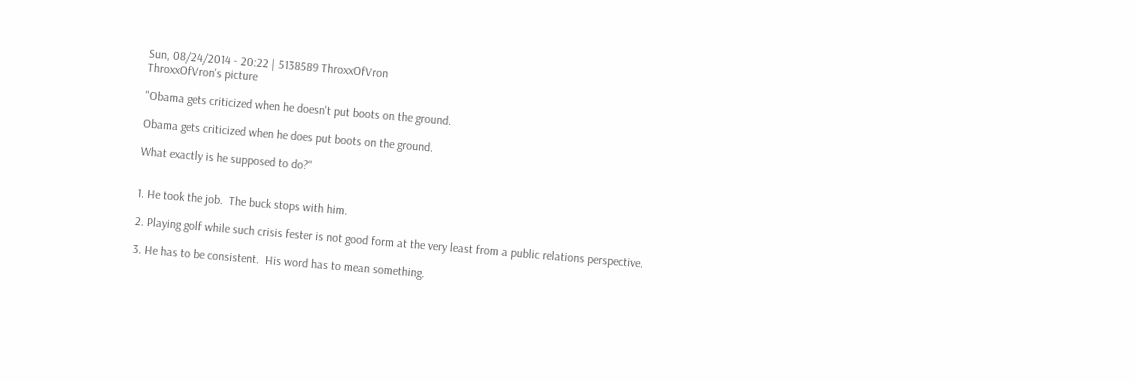Sun, 08/24/2014 - 20:22 | 5138589 ThroxxOfVron
ThroxxOfVron's picture

"Obama gets criticized when he doesn't put boots on the ground.

Obama gets criticized when he does put boots on the ground.

What exactly is he supposed to do?"


1. He took the job.  The buck stops with him.

2. Playing golf while such crisis fester is not good form at the very least from a public relations perspective.

3. He has to be consistent.  His word has to mean something.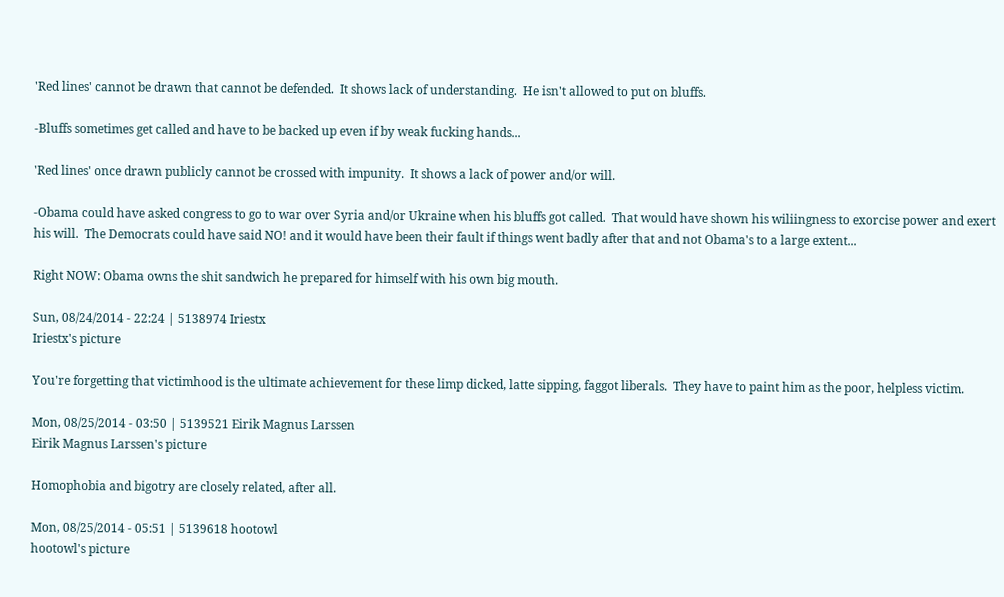'Red lines' cannot be drawn that cannot be defended.  It shows lack of understanding.  He isn't allowed to put on bluffs.

-Bluffs sometimes get called and have to be backed up even if by weak fucking hands...

'Red lines' once drawn publicly cannot be crossed with impunity.  It shows a lack of power and/or will.

-Obama could have asked congress to go to war over Syria and/or Ukraine when his bluffs got called.  That would have shown his wiliingness to exorcise power and exert his will.  The Democrats could have said NO! and it would have been their fault if things went badly after that and not Obama's to a large extent...

Right NOW: Obama owns the shit sandwich he prepared for himself with his own big mouth.

Sun, 08/24/2014 - 22:24 | 5138974 Iriestx
Iriestx's picture

You're forgetting that victimhood is the ultimate achievement for these limp dicked, latte sipping, faggot liberals.  They have to paint him as the poor, helpless victim.

Mon, 08/25/2014 - 03:50 | 5139521 Eirik Magnus Larssen
Eirik Magnus Larssen's picture

Homophobia and bigotry are closely related, after all.

Mon, 08/25/2014 - 05:51 | 5139618 hootowl
hootowl's picture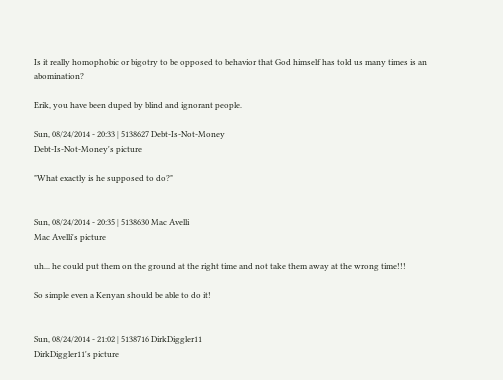Is it really homophobic or bigotry to be opposed to behavior that God himself has told us many times is an abomination?

Erik, you have been duped by blind and ignorant people.

Sun, 08/24/2014 - 20:33 | 5138627 Debt-Is-Not-Money
Debt-Is-Not-Money's picture

"What exactly is he supposed to do?"


Sun, 08/24/2014 - 20:35 | 5138630 Mac Avelli
Mac Avelli's picture

uh... he could put them on the ground at the right time and not take them away at the wrong time!!!

So simple even a Kenyan should be able to do it!


Sun, 08/24/2014 - 21:02 | 5138716 DirkDiggler11
DirkDiggler11's picture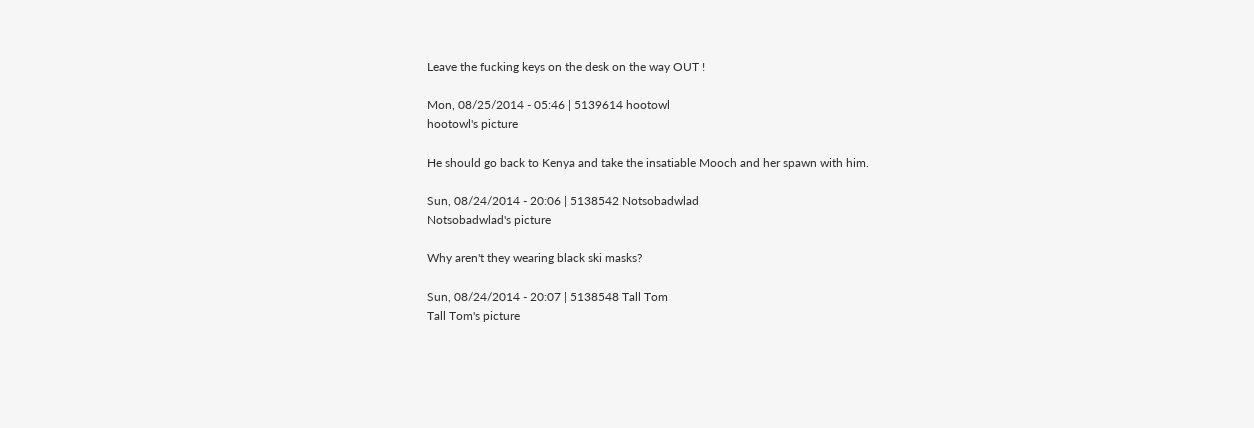Leave the fucking keys on the desk on the way OUT !

Mon, 08/25/2014 - 05:46 | 5139614 hootowl
hootowl's picture

He should go back to Kenya and take the insatiable Mooch and her spawn with him.

Sun, 08/24/2014 - 20:06 | 5138542 Notsobadwlad
Notsobadwlad's picture

Why aren't they wearing black ski masks?

Sun, 08/24/2014 - 20:07 | 5138548 Tall Tom
Tall Tom's picture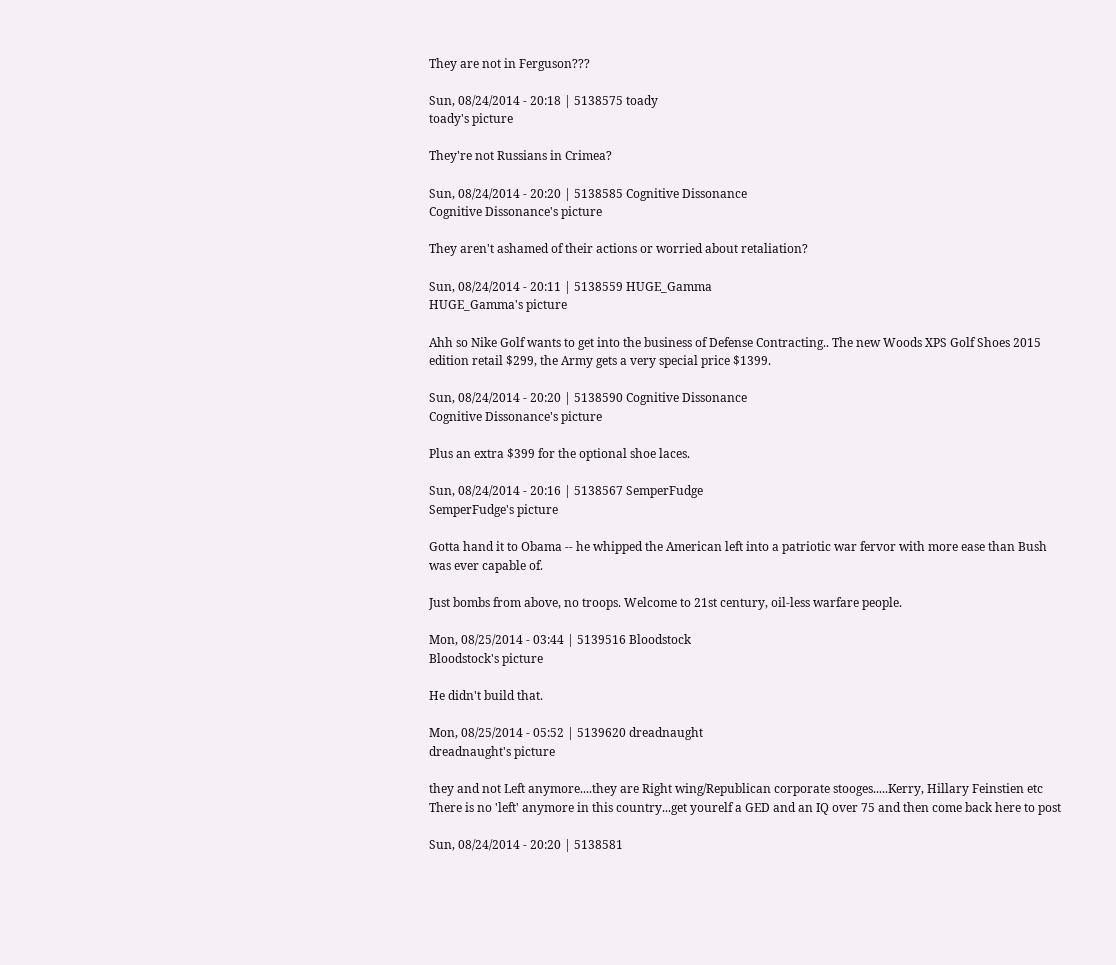They are not in Ferguson???

Sun, 08/24/2014 - 20:18 | 5138575 toady
toady's picture

They're not Russians in Crimea?

Sun, 08/24/2014 - 20:20 | 5138585 Cognitive Dissonance
Cognitive Dissonance's picture

They aren't ashamed of their actions or worried about retaliation?

Sun, 08/24/2014 - 20:11 | 5138559 HUGE_Gamma
HUGE_Gamma's picture

Ahh so Nike Golf wants to get into the business of Defense Contracting.. The new Woods XPS Golf Shoes 2015 edition retail $299, the Army gets a very special price $1399.

Sun, 08/24/2014 - 20:20 | 5138590 Cognitive Dissonance
Cognitive Dissonance's picture

Plus an extra $399 for the optional shoe laces.

Sun, 08/24/2014 - 20:16 | 5138567 SemperFudge
SemperFudge's picture

Gotta hand it to Obama -- he whipped the American left into a patriotic war fervor with more ease than Bush was ever capable of.

Just bombs from above, no troops. Welcome to 21st century, oil-less warfare people.

Mon, 08/25/2014 - 03:44 | 5139516 Bloodstock
Bloodstock's picture

He didn't build that.

Mon, 08/25/2014 - 05:52 | 5139620 dreadnaught
dreadnaught's picture

they and not Left anymore....they are Right wing/Republican corporate stooges.....Kerry, Hillary Feinstien etc    There is no 'left' anymore in this country...get yourelf a GED and an IQ over 75 and then come back here to post

Sun, 08/24/2014 - 20:20 | 5138581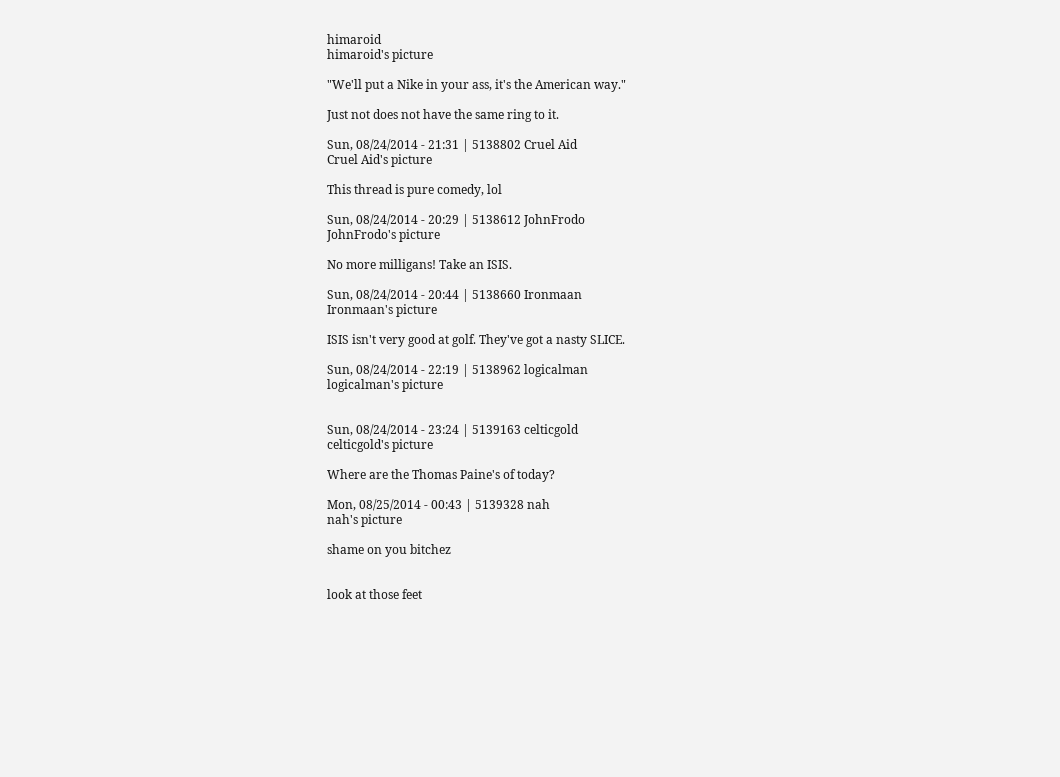himaroid
himaroid's picture

"We'll put a Nike in your ass, it's the American way."

Just not does not have the same ring to it.

Sun, 08/24/2014 - 21:31 | 5138802 Cruel Aid
Cruel Aid's picture

This thread is pure comedy, lol

Sun, 08/24/2014 - 20:29 | 5138612 JohnFrodo
JohnFrodo's picture

No more milligans! Take an ISIS.

Sun, 08/24/2014 - 20:44 | 5138660 Ironmaan
Ironmaan's picture

ISIS isn't very good at golf. They've got a nasty SLICE.

Sun, 08/24/2014 - 22:19 | 5138962 logicalman
logicalman's picture


Sun, 08/24/2014 - 23:24 | 5139163 celticgold
celticgold's picture

Where are the Thomas Paine's of today?

Mon, 08/25/2014 - 00:43 | 5139328 nah
nah's picture

shame on you bitchez


look at those feet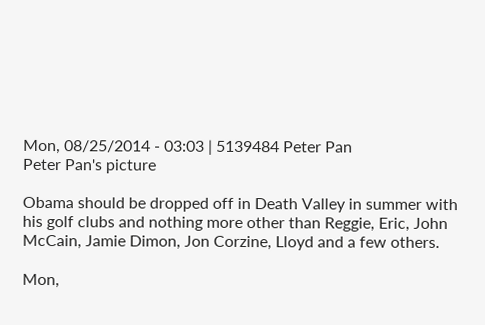Mon, 08/25/2014 - 03:03 | 5139484 Peter Pan
Peter Pan's picture

Obama should be dropped off in Death Valley in summer with his golf clubs and nothing more other than Reggie, Eric, John McCain, Jamie Dimon, Jon Corzine, Lloyd and a few others.

Mon,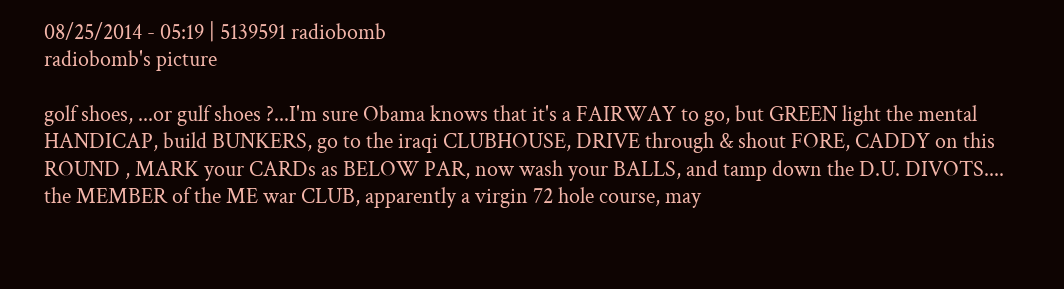08/25/2014 - 05:19 | 5139591 radiobomb
radiobomb's picture

golf shoes, ...or gulf shoes ?...I'm sure Obama knows that it's a FAIRWAY to go, but GREEN light the mental HANDICAP, build BUNKERS, go to the iraqi CLUBHOUSE, DRIVE through & shout FORE, CADDY on this ROUND , MARK your CARDs as BELOW PAR, now wash your BALLS, and tamp down the D.U. DIVOTS.... the MEMBER of the ME war CLUB, apparently a virgin 72 hole course, may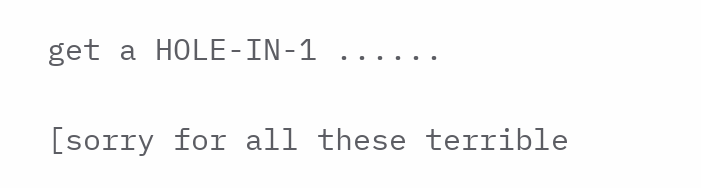get a HOLE-IN-1 ......

[sorry for all these terrible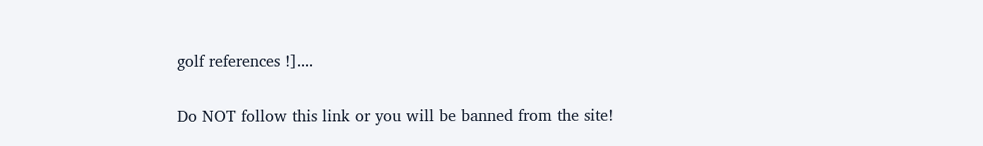golf references !]....

Do NOT follow this link or you will be banned from the site!